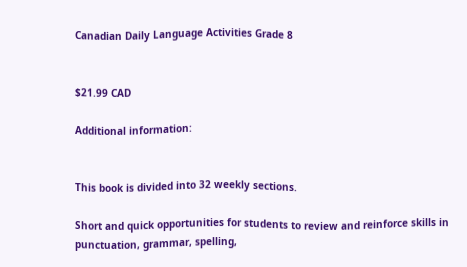Canadian Daily Language Activities Grade 8


$21.99 CAD

Additional information:


This book is divided into 32 weekly sections.

Short and quick opportunities for students to review and reinforce skills in punctuation, grammar, spelling,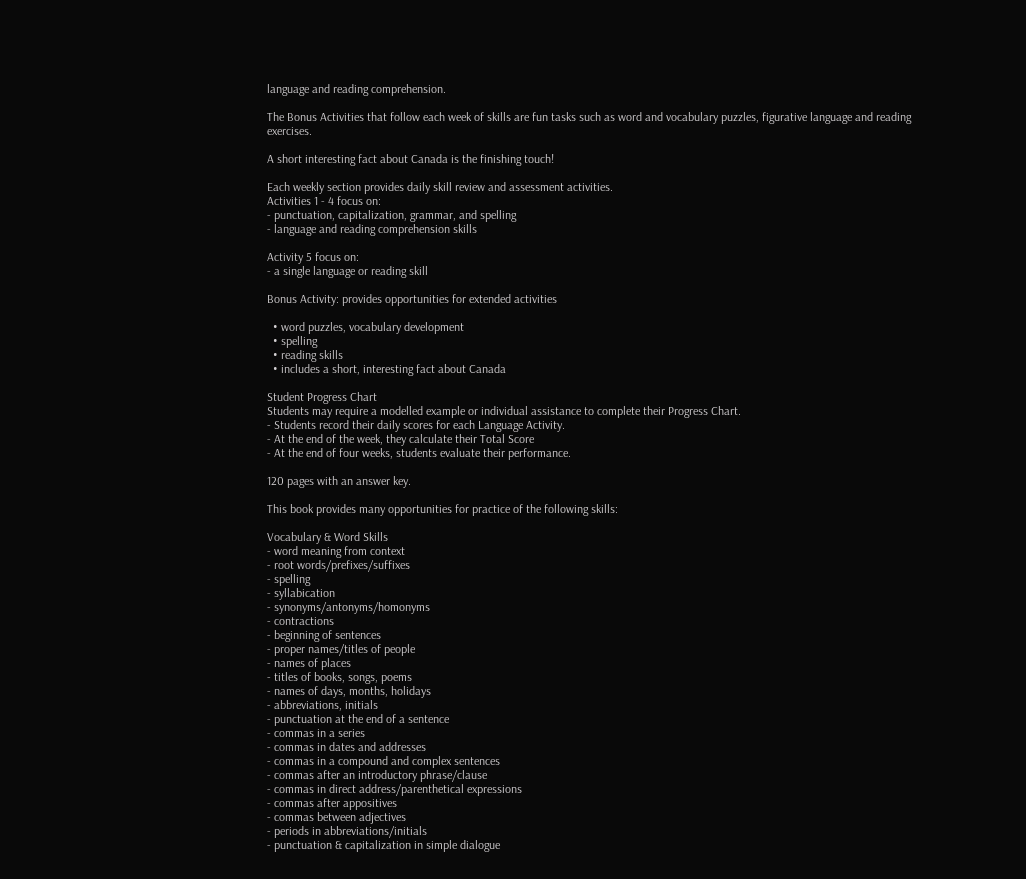language and reading comprehension.

The Bonus Activities that follow each week of skills are fun tasks such as word and vocabulary puzzles, figurative language and reading exercises.

A short interesting fact about Canada is the finishing touch!

Each weekly section provides daily skill review and assessment activities.
Activities 1 - 4 focus on:
- punctuation, capitalization, grammar, and spelling
- language and reading comprehension skills

Activity 5 focus on:
- a single language or reading skill

Bonus Activity: provides opportunities for extended activities

  • word puzzles, vocabulary development
  • spelling
  • reading skills
  • includes a short, interesting fact about Canada

Student Progress Chart
Students may require a modelled example or individual assistance to complete their Progress Chart.
- Students record their daily scores for each Language Activity.
- At the end of the week, they calculate their Total Score
- At the end of four weeks, students evaluate their performance.

120 pages with an answer key.

This book provides many opportunities for practice of the following skills:

Vocabulary & Word Skills
- word meaning from context
- root words/prefixes/suffixes
- spelling
- syllabication
- synonyms/antonyms/homonyms
- contractions
- beginning of sentences
- proper names/titles of people
- names of places
- titles of books, songs, poems
- names of days, months, holidays
- abbreviations, initials
- punctuation at the end of a sentence
- commas in a series
- commas in dates and addresses
- commas in a compound and complex sentences
- commas after an introductory phrase/clause
- commas in direct address/parenthetical expressions
- commas after appositives
- commas between adjectives
- periods in abbreviations/initials
- punctuation & capitalization in simple dialogue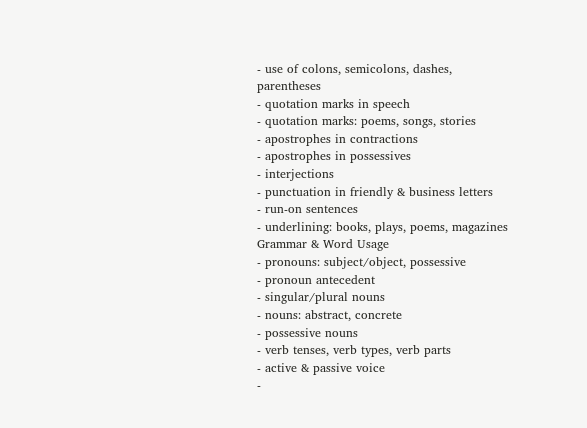- use of colons, semicolons, dashes, parentheses
- quotation marks in speech
- quotation marks: poems, songs, stories
- apostrophes in contractions
- apostrophes in possessives
- interjections
- punctuation in friendly & business letters
- run-on sentences
- underlining: books, plays, poems, magazines
Grammar & Word Usage
- pronouns: subject/object, possessive
- pronoun antecedent
- singular/plural nouns
- nouns: abstract, concrete
- possessive nouns
- verb tenses, verb types, verb parts
- active & passive voice
-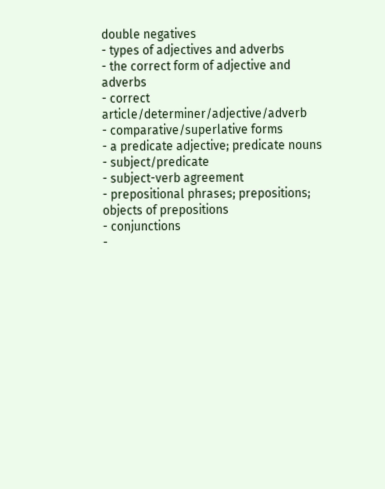double negatives
- types of adjectives and adverbs
- the correct form of adjective and adverbs
- correct article/determiner/adjective/adverb
- comparative/superlative forms
- a predicate adjective; predicate nouns
- subject/predicate
- subject-verb agreement
- prepositional phrases; prepositions; objects of prepositions
- conjunctions
-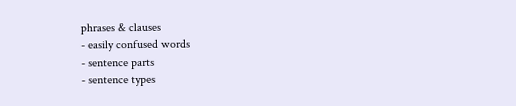phrases & clauses
- easily confused words
- sentence parts
- sentence types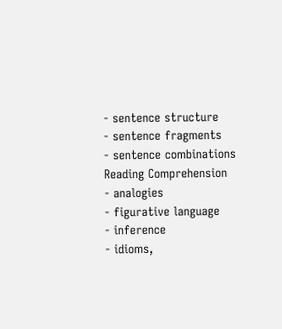- sentence structure
- sentence fragments
- sentence combinations
Reading Comprehension
- analogies
- figurative language
- inference
- idioms,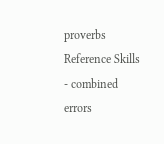proverbs
Reference Skills
- combined errors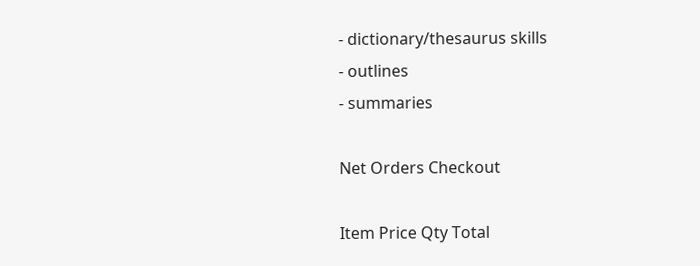- dictionary/thesaurus skills
- outlines
- summaries

Net Orders Checkout

Item Price Qty Total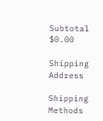Subtotal $0.00

Shipping Address

Shipping Methods